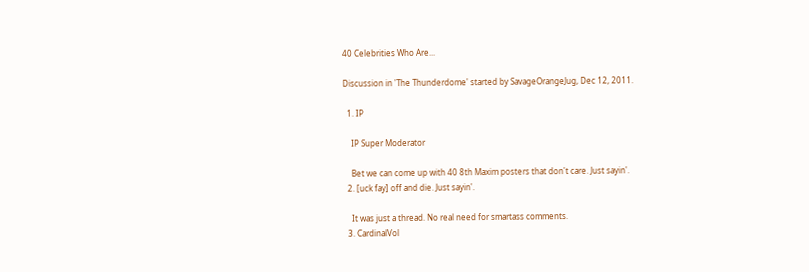40 Celebrities Who Are...

Discussion in 'The Thunderdome' started by SavageOrangeJug, Dec 12, 2011.

  1. IP

    IP Super Moderator

    Bet we can come up with 40 8th Maxim posters that don't care. Just sayin'.
  2. [uck fay] off and die. Just sayin'.

    It was just a thread. No real need for smartass comments.
  3. CardinalVol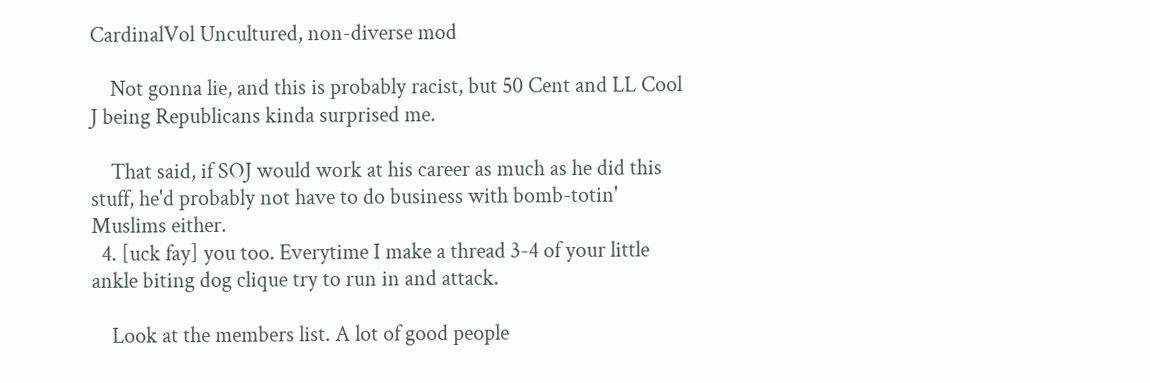CardinalVol Uncultured, non-diverse mod

    Not gonna lie, and this is probably racist, but 50 Cent and LL Cool J being Republicans kinda surprised me.

    That said, if SOJ would work at his career as much as he did this stuff, he'd probably not have to do business with bomb-totin' Muslims either.
  4. [uck fay] you too. Everytime I make a thread 3-4 of your little ankle biting dog clique try to run in and attack.

    Look at the members list. A lot of good people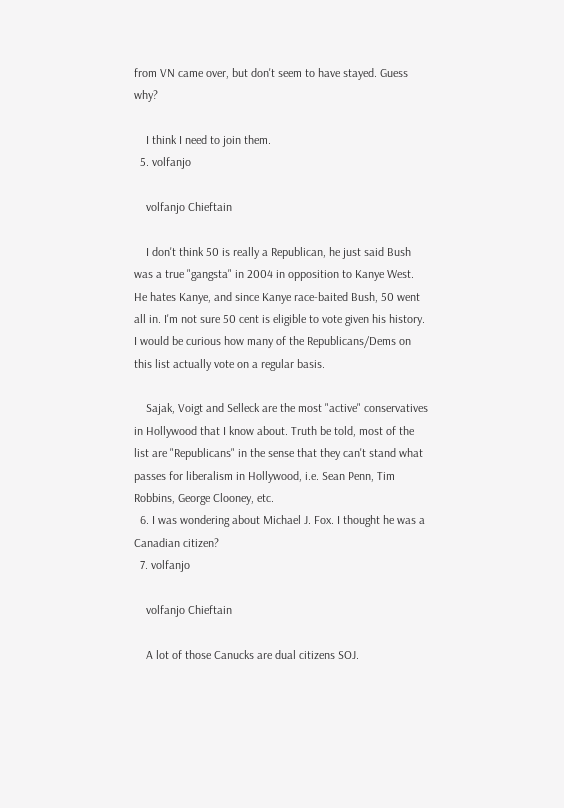from VN came over, but don't seem to have stayed. Guess why?

    I think I need to join them.
  5. volfanjo

    volfanjo Chieftain

    I don't think 50 is really a Republican, he just said Bush was a true "gangsta" in 2004 in opposition to Kanye West. He hates Kanye, and since Kanye race-baited Bush, 50 went all in. I'm not sure 50 cent is eligible to vote given his history. I would be curious how many of the Republicans/Dems on this list actually vote on a regular basis.

    Sajak, Voigt and Selleck are the most "active" conservatives in Hollywood that I know about. Truth be told, most of the list are "Republicans" in the sense that they can't stand what passes for liberalism in Hollywood, i.e. Sean Penn, Tim Robbins, George Clooney, etc.
  6. I was wondering about Michael J. Fox. I thought he was a Canadian citizen?
  7. volfanjo

    volfanjo Chieftain

    A lot of those Canucks are dual citizens SOJ.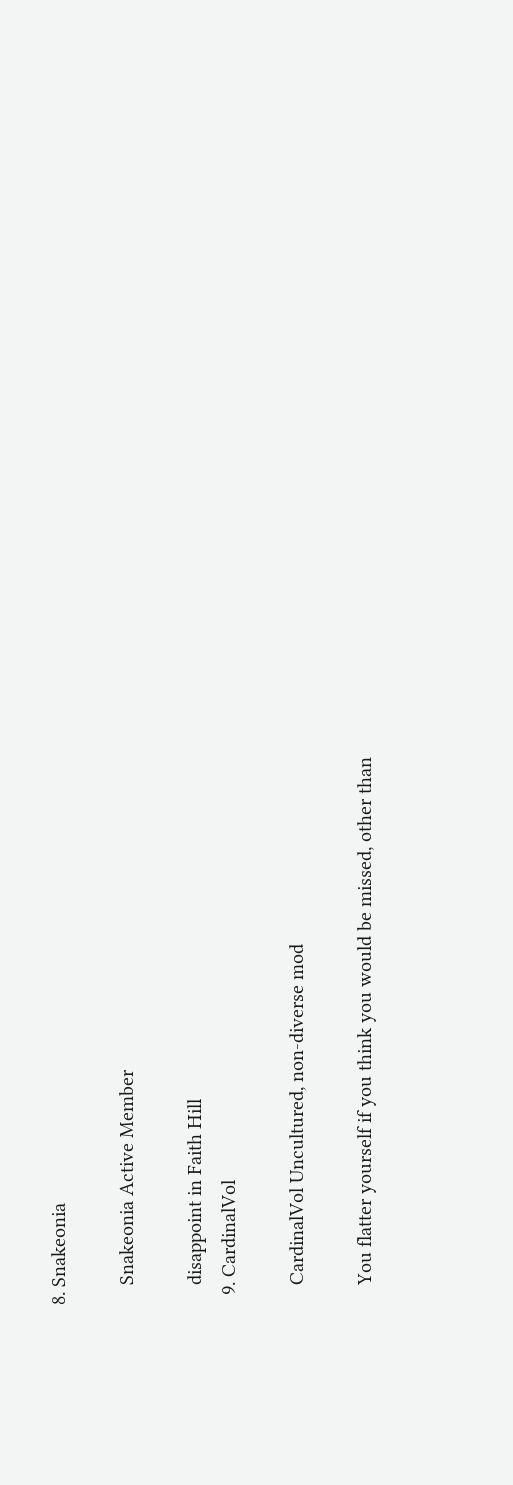8. Snakeonia

    Snakeonia Active Member

    disappoint in Faith Hill
  9. CardinalVol

    CardinalVol Uncultured, non-diverse mod

    You flatter yourself if you think you would be missed, other than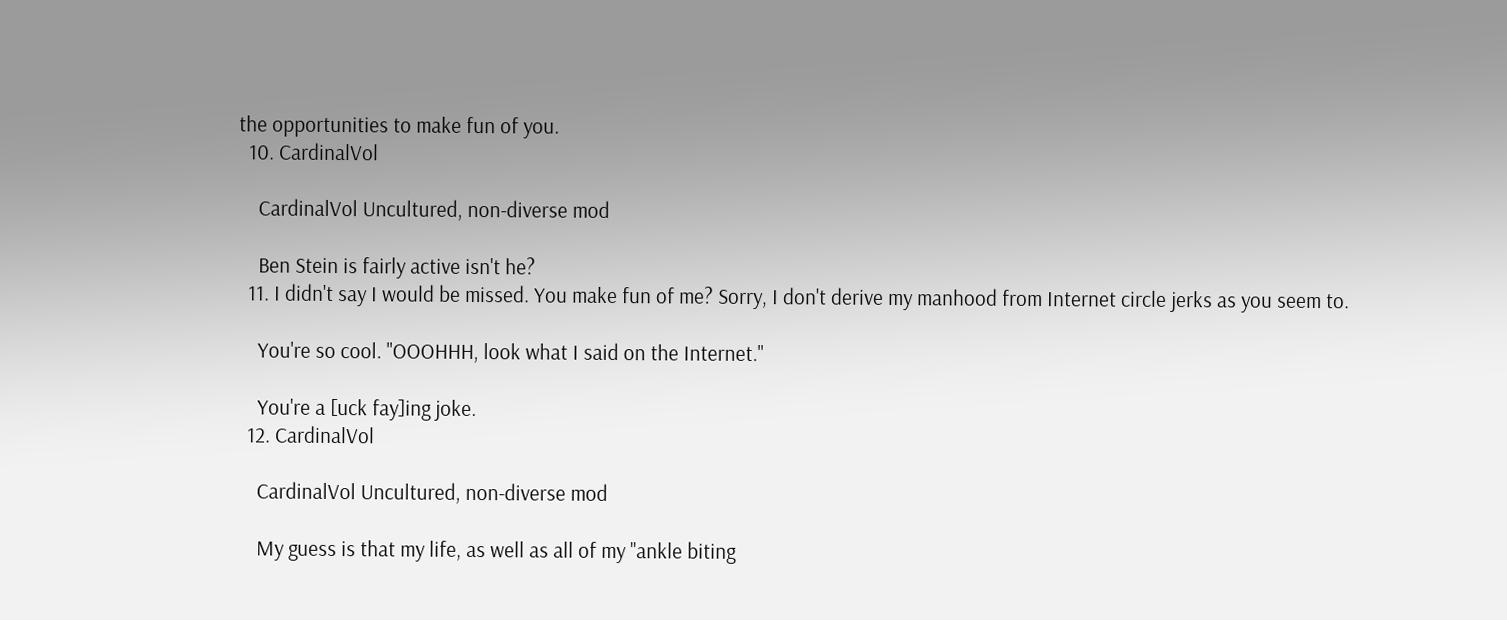the opportunities to make fun of you.
  10. CardinalVol

    CardinalVol Uncultured, non-diverse mod

    Ben Stein is fairly active isn't he?
  11. I didn't say I would be missed. You make fun of me? Sorry, I don't derive my manhood from Internet circle jerks as you seem to.

    You're so cool. "OOOHHH, look what I said on the Internet."

    You're a [uck fay]ing joke.
  12. CardinalVol

    CardinalVol Uncultured, non-diverse mod

    My guess is that my life, as well as all of my "ankle biting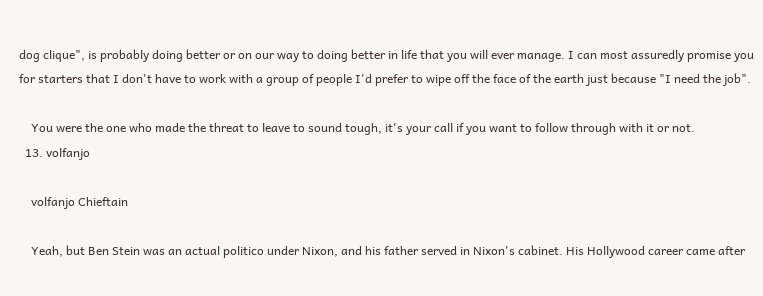dog clique", is probably doing better or on our way to doing better in life that you will ever manage. I can most assuredly promise you for starters that I don't have to work with a group of people I'd prefer to wipe off the face of the earth just because "I need the job".

    You were the one who made the threat to leave to sound tough, it's your call if you want to follow through with it or not.
  13. volfanjo

    volfanjo Chieftain

    Yeah, but Ben Stein was an actual politico under Nixon, and his father served in Nixon's cabinet. His Hollywood career came after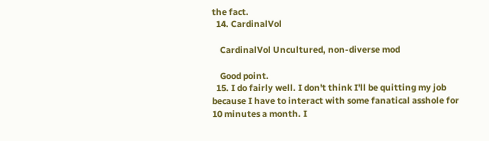the fact.
  14. CardinalVol

    CardinalVol Uncultured, non-diverse mod

    Good point.
  15. I do fairly well. I don't think I'll be quitting my job because I have to interact with some fanatical asshole for 10 minutes a month. I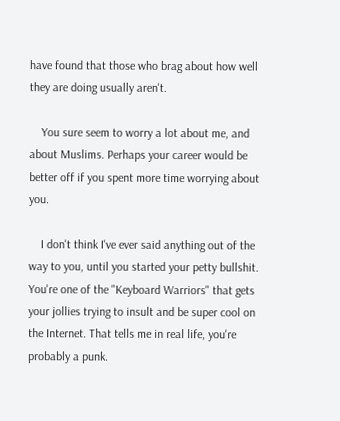have found that those who brag about how well they are doing usually aren't.

    You sure seem to worry a lot about me, and about Muslims. Perhaps your career would be better off if you spent more time worrying about you.

    I don't think I've ever said anything out of the way to you, until you started your petty bullshit. You're one of the "Keyboard Warriors" that gets your jollies trying to insult and be super cool on the Internet. That tells me in real life, you're probably a punk.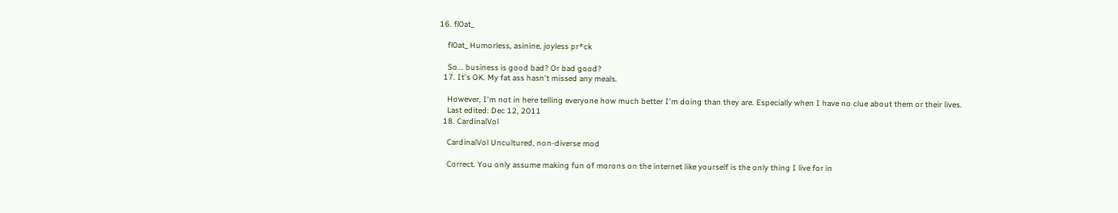16. fl0at_

    fl0at_ Humorless, asinine, joyless pr*ck

    So... business is good bad? Or bad good?
  17. It's OK. My fat ass hasn't missed any meals.

    However, I'm not in here telling everyone how much better I'm doing than they are. Especially when I have no clue about them or their lives.
    Last edited: Dec 12, 2011
  18. CardinalVol

    CardinalVol Uncultured, non-diverse mod

    Correct. You only assume making fun of morons on the internet like yourself is the only thing I live for in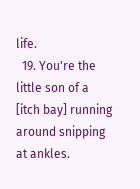life.
  19. You're the little son of a [itch bay] running around snipping at ankles.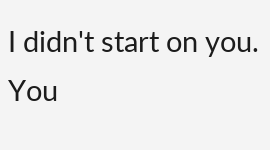I didn't start on you. You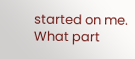started on me. What part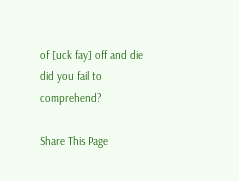of [uck fay] off and die did you fail to comprehend?

Share This Page